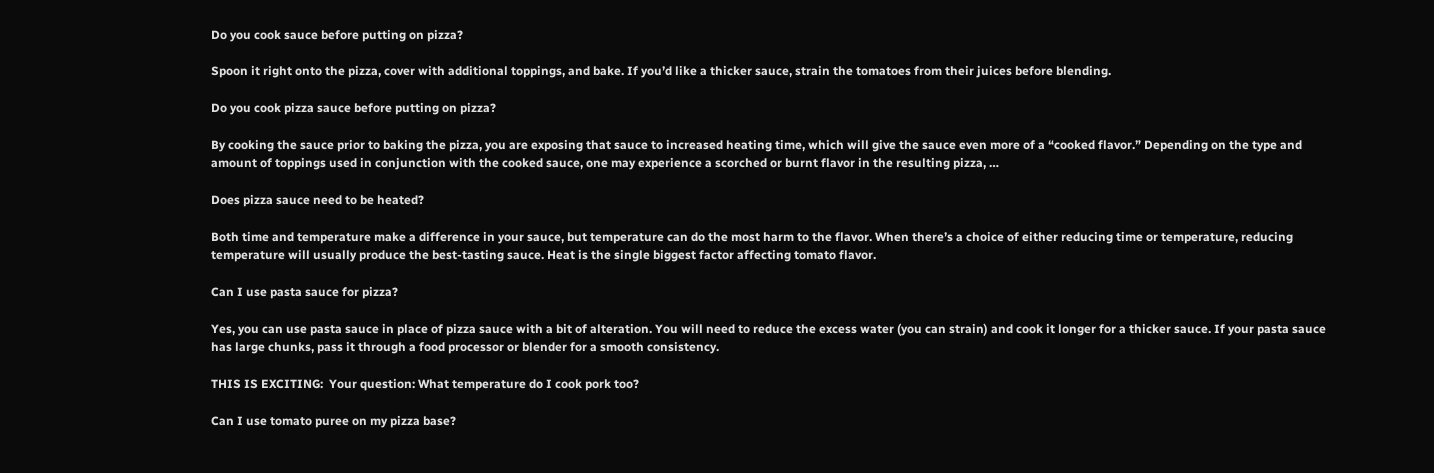Do you cook sauce before putting on pizza?

Spoon it right onto the pizza, cover with additional toppings, and bake. If you’d like a thicker sauce, strain the tomatoes from their juices before blending.

Do you cook pizza sauce before putting on pizza?

By cooking the sauce prior to baking the pizza, you are exposing that sauce to increased heating time, which will give the sauce even more of a “cooked flavor.” Depending on the type and amount of toppings used in conjunction with the cooked sauce, one may experience a scorched or burnt flavor in the resulting pizza, …

Does pizza sauce need to be heated?

Both time and temperature make a difference in your sauce, but temperature can do the most harm to the flavor. When there’s a choice of either reducing time or temperature, reducing temperature will usually produce the best-tasting sauce. Heat is the single biggest factor affecting tomato flavor.

Can I use pasta sauce for pizza?

Yes, you can use pasta sauce in place of pizza sauce with a bit of alteration. You will need to reduce the excess water (you can strain) and cook it longer for a thicker sauce. If your pasta sauce has large chunks, pass it through a food processor or blender for a smooth consistency.

THIS IS EXCITING:  Your question: What temperature do I cook pork too?

Can I use tomato puree on my pizza base?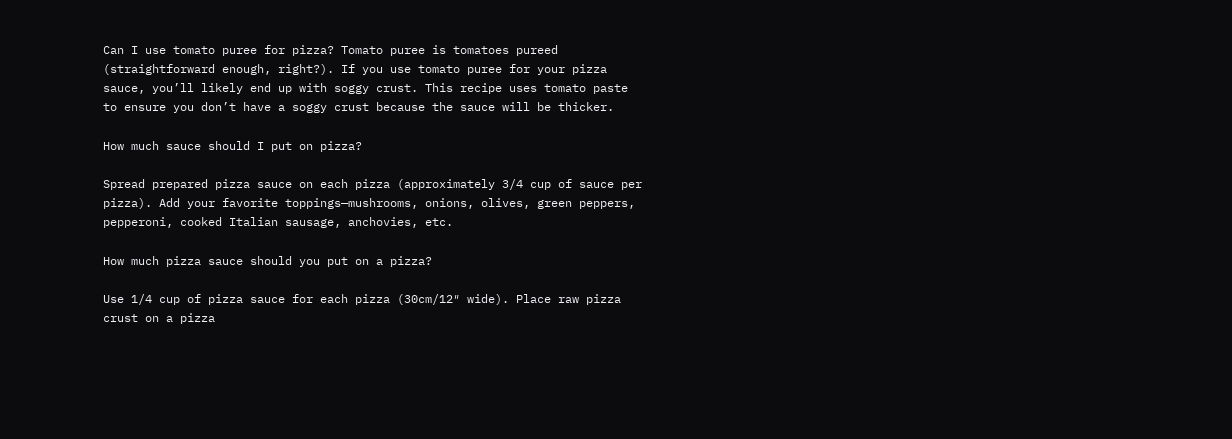Can I use tomato puree for pizza? Tomato puree is tomatoes pureed (straightforward enough, right?). If you use tomato puree for your pizza sauce, you’ll likely end up with soggy crust. This recipe uses tomato paste to ensure you don’t have a soggy crust because the sauce will be thicker.

How much sauce should I put on pizza?

Spread prepared pizza sauce on each pizza (approximately 3/4 cup of sauce per pizza). Add your favorite toppings—mushrooms, onions, olives, green peppers, pepperoni, cooked Italian sausage, anchovies, etc.

How much pizza sauce should you put on a pizza?

Use 1/4 cup of pizza sauce for each pizza (30cm/12″ wide). Place raw pizza crust on a pizza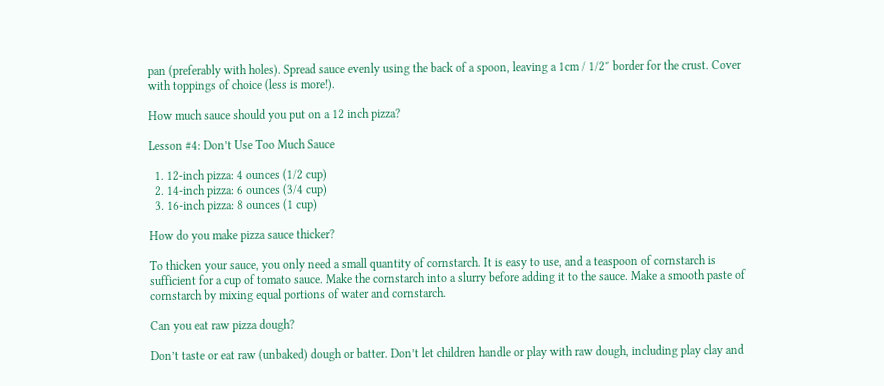pan (preferably with holes). Spread sauce evenly using the back of a spoon, leaving a 1cm / 1/2″ border for the crust. Cover with toppings of choice (less is more!).

How much sauce should you put on a 12 inch pizza?

Lesson #4: Don’t Use Too Much Sauce

  1. 12-inch pizza: 4 ounces (1/2 cup)
  2. 14-inch pizza: 6 ounces (3/4 cup)
  3. 16-inch pizza: 8 ounces (1 cup)

How do you make pizza sauce thicker?

To thicken your sauce, you only need a small quantity of cornstarch. It is easy to use, and a teaspoon of cornstarch is sufficient for a cup of tomato sauce. Make the cornstarch into a slurry before adding it to the sauce. Make a smooth paste of cornstarch by mixing equal portions of water and cornstarch.

Can you eat raw pizza dough?

Don’t taste or eat raw (unbaked) dough or batter. Don’t let children handle or play with raw dough, including play clay and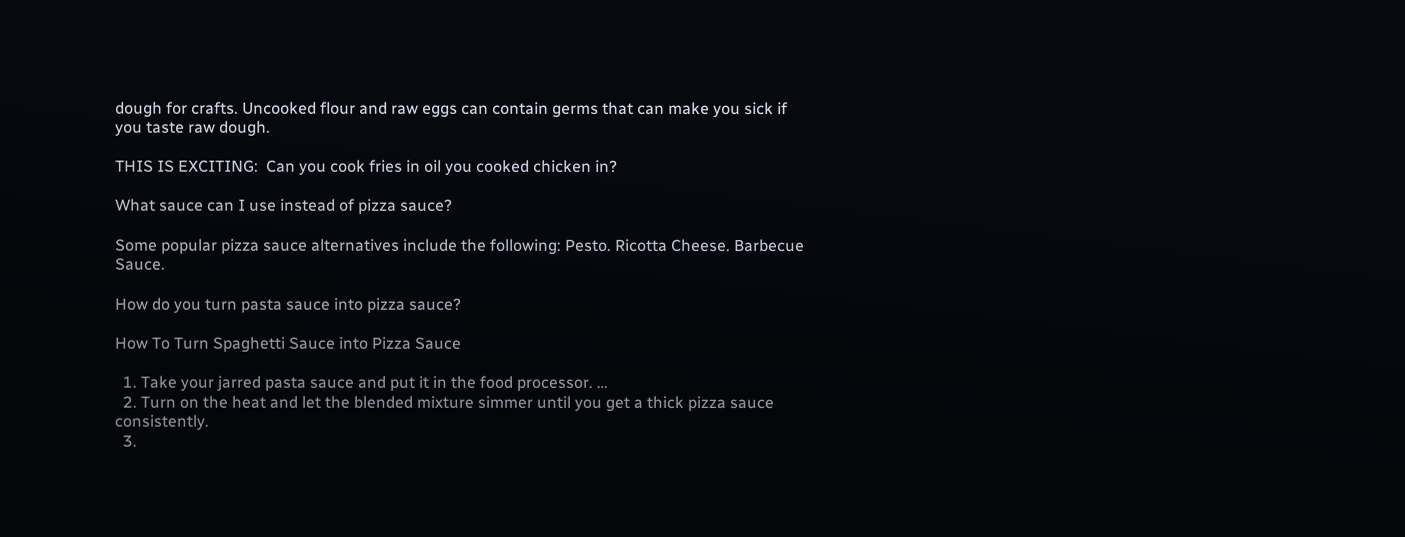dough for crafts. Uncooked flour and raw eggs can contain germs that can make you sick if you taste raw dough.

THIS IS EXCITING:  Can you cook fries in oil you cooked chicken in?

What sauce can I use instead of pizza sauce?

Some popular pizza sauce alternatives include the following: Pesto. Ricotta Cheese. Barbecue Sauce.

How do you turn pasta sauce into pizza sauce?

How To Turn Spaghetti Sauce into Pizza Sauce

  1. Take your jarred pasta sauce and put it in the food processor. …
  2. Turn on the heat and let the blended mixture simmer until you get a thick pizza sauce consistently.
  3.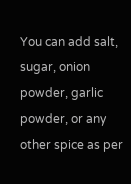You can add salt, sugar, onion powder, garlic powder, or any other spice as per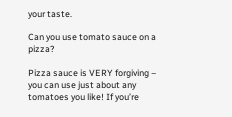your taste.

Can you use tomato sauce on a pizza?

Pizza sauce is VERY forgiving – you can use just about any tomatoes you like! If you’re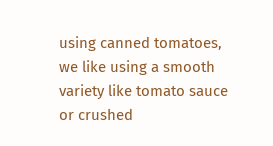using canned tomatoes, we like using a smooth variety like tomato sauce or crushed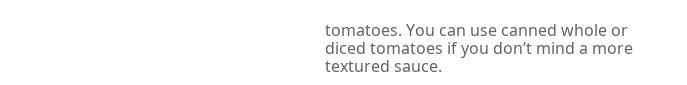tomatoes. You can use canned whole or diced tomatoes if you don’t mind a more textured sauce.